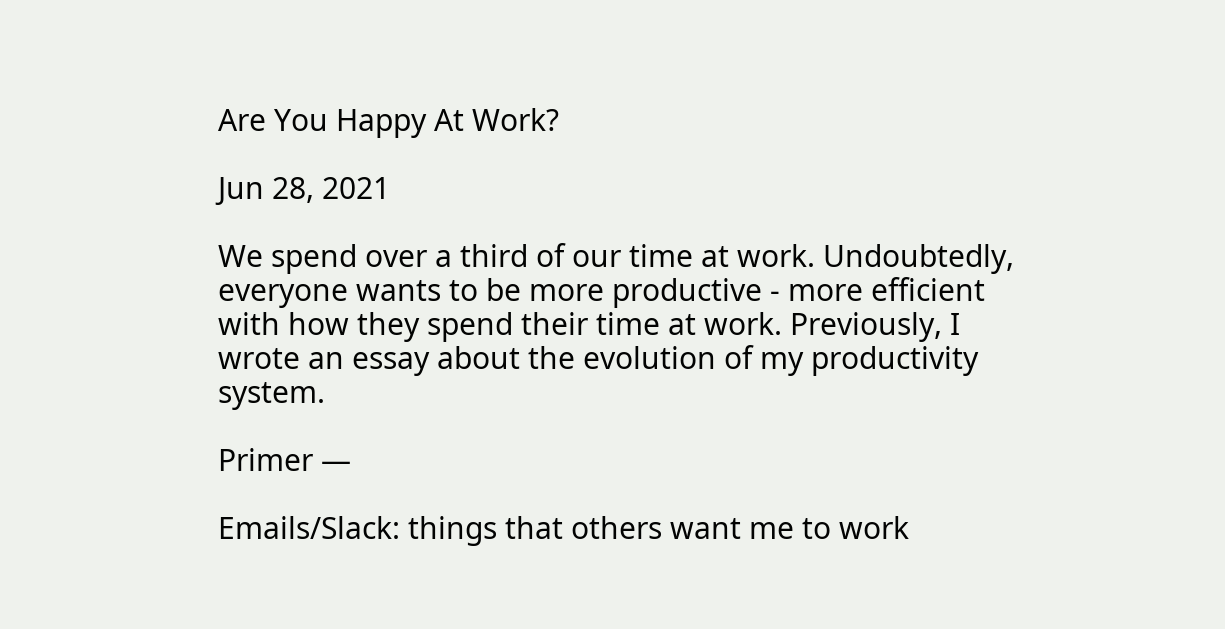Are You Happy At Work?

Jun 28, 2021

We spend over a third of our time at work. Undoubtedly, everyone wants to be more productive - more efficient with how they spend their time at work. Previously, I wrote an essay about the evolution of my productivity system.

Primer —

Emails/Slack: things that others want me to work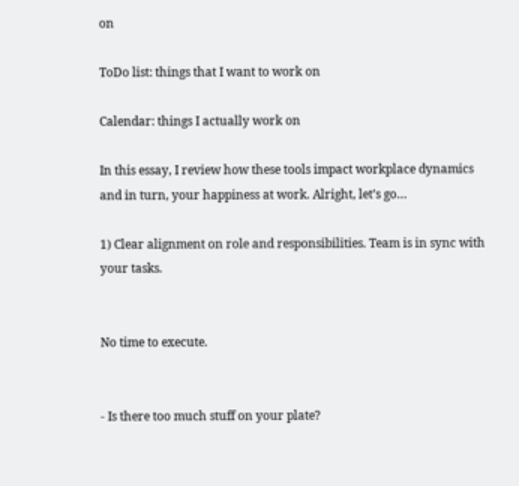on

ToDo list: things that I want to work on

Calendar: things I actually work on

In this essay, I review how these tools impact workplace dynamics and in turn, your happiness at work. Alright, let’s go…

1) Clear alignment on role and responsibilities. Team is in sync with your tasks.


No time to execute.


- Is there too much stuff on your plate?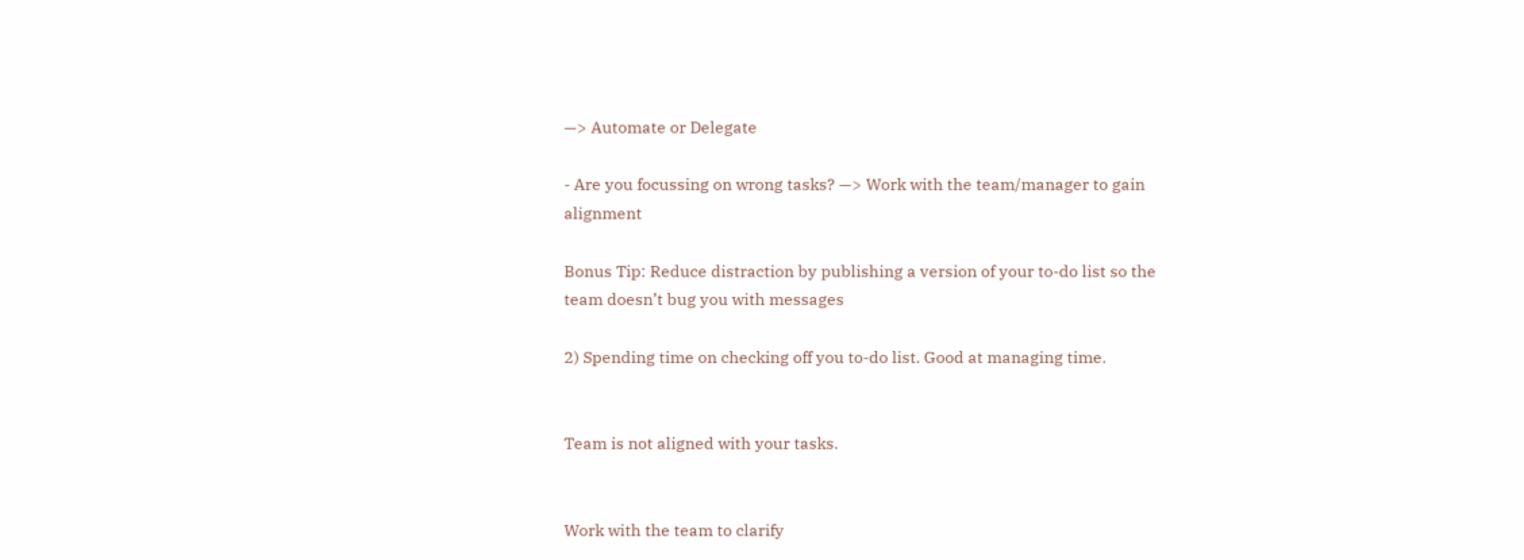—> Automate or Delegate

- Are you focussing on wrong tasks? —> Work with the team/manager to gain alignment

Bonus Tip: Reduce distraction by publishing a version of your to-do list so the team doesn’t bug you with messages

2) Spending time on checking off you to-do list. Good at managing time.


Team is not aligned with your tasks.


Work with the team to clarify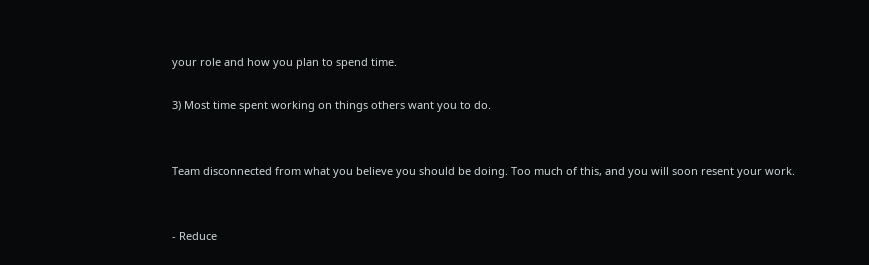your role and how you plan to spend time.

3) Most time spent working on things others want you to do.


Team disconnected from what you believe you should be doing. Too much of this, and you will soon resent your work.


- Reduce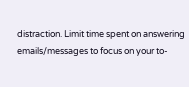distraction. Limit time spent on answering emails/messages to focus on your to-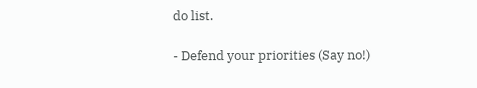do list.

- Defend your priorities (Say no!)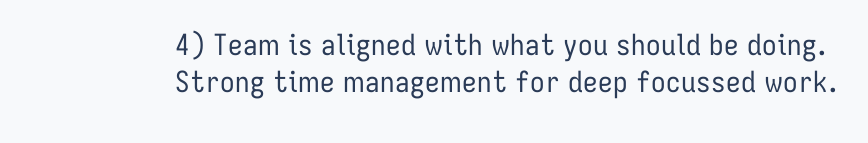4) Team is aligned with what you should be doing. Strong time management for deep focussed work.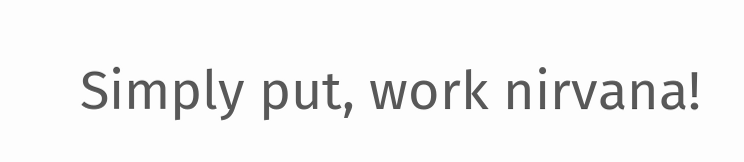Simply put, work nirvana!